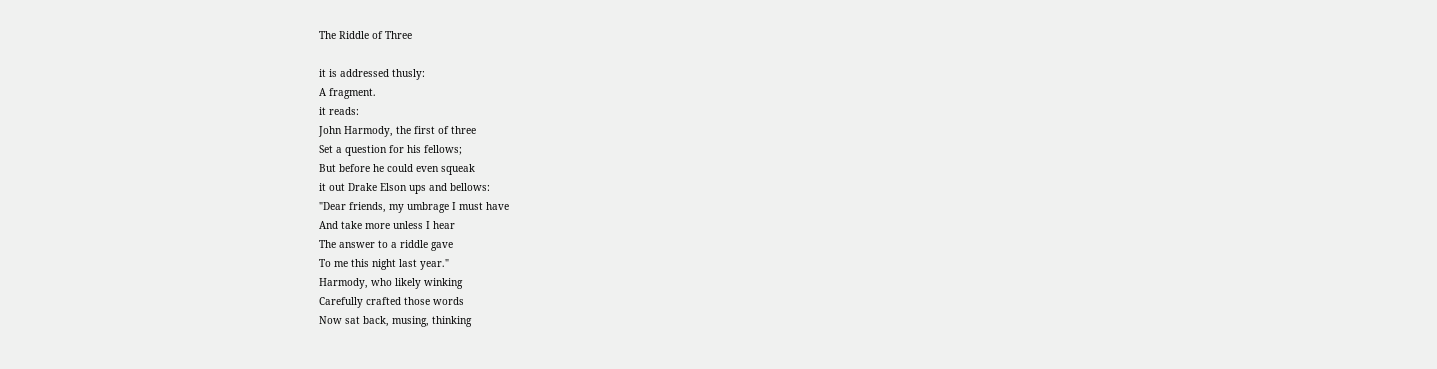The Riddle of Three

it is addressed thusly:
A fragment.
it reads:
John Harmody, the first of three
Set a question for his fellows;
But before he could even squeak
it out Drake Elson ups and bellows:
"Dear friends, my umbrage I must have
And take more unless I hear
The answer to a riddle gave
To me this night last year."
Harmody, who likely winking
Carefully crafted those words
Now sat back, musing, thinking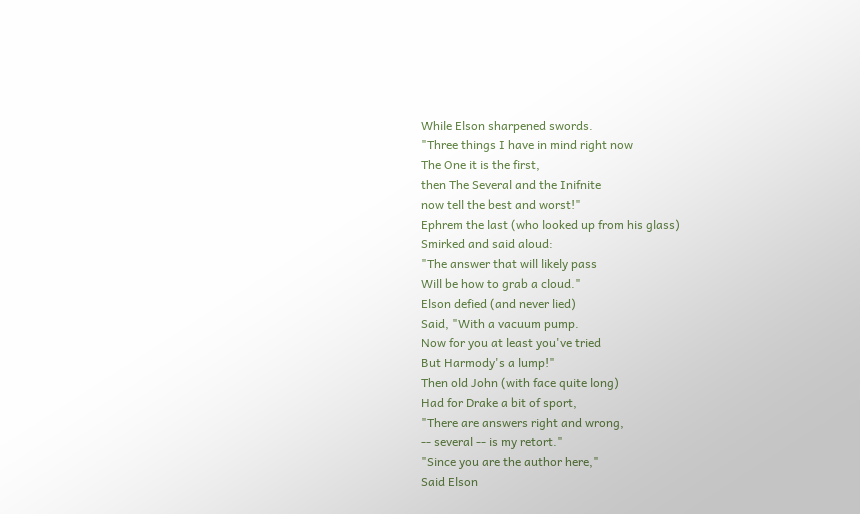While Elson sharpened swords.
"Three things I have in mind right now
The One it is the first,
then The Several and the Inifnite
now tell the best and worst!"
Ephrem the last (who looked up from his glass)
Smirked and said aloud:
"The answer that will likely pass
Will be how to grab a cloud."
Elson defied (and never lied)
Said, "With a vacuum pump.
Now for you at least you've tried
But Harmody's a lump!"
Then old John (with face quite long)
Had for Drake a bit of sport,
"There are answers right and wrong,
-- several -- is my retort."
"Since you are the author here,"
Said Elson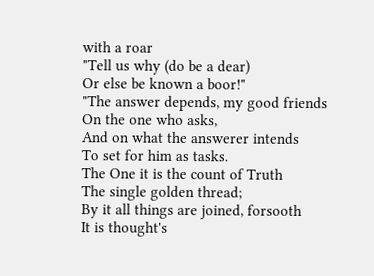with a roar
"Tell us why (do be a dear)
Or else be known a boor!"
"The answer depends, my good friends
On the one who asks,
And on what the answerer intends
To set for him as tasks.
The One it is the count of Truth
The single golden thread;
By it all things are joined, forsooth
It is thought's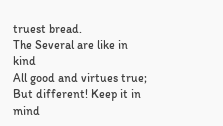truest bread.
The Several are like in kind
All good and virtues true;
But different! Keep it in mind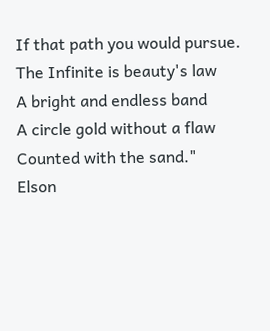If that path you would pursue.
The Infinite is beauty's law
A bright and endless band
A circle gold without a flaw
Counted with the sand."
Elson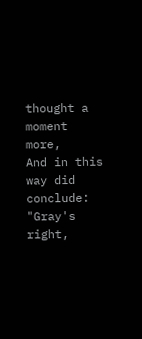thought a moment more,
And in this way did conclude:
"Gray's right,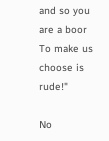and so you are a boor
To make us choose is rude!"

No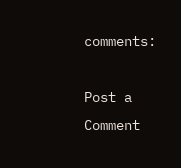comments:

Post a Comment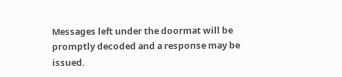Messages left under the doormat will be promptly decoded and a response may be issued.